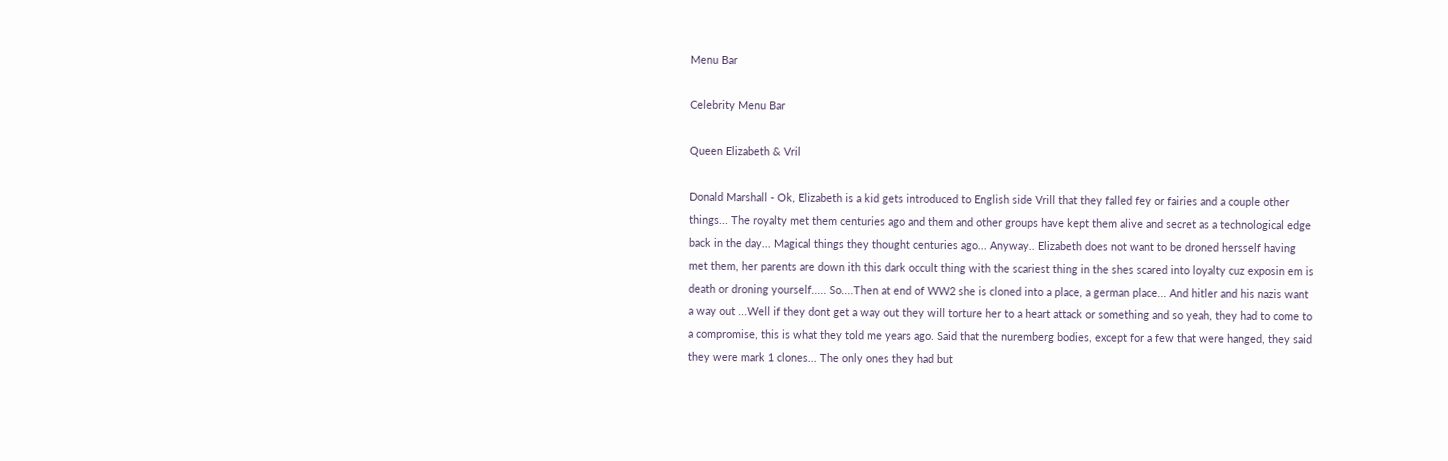Menu Bar

Celebrity Menu Bar

Queen Elizabeth & Vril

Donald Marshall - Ok, Elizabeth is a kid gets introduced to English side Vrill that they falled fey or fairies and a couple other things... The royalty met them centuries ago and them and other groups have kept them alive and secret as a technological edge back in the day... Magical things they thought centuries ago... Anyway.. Elizabeth does not want to be droned hersself having met them, her parents are down ith this dark occult thing with the scariest thing in the shes scared into loyalty cuz exposin em is death or droning yourself..... So....Then at end of WW2 she is cloned into a place, a german place... And hitler and his nazis want a way out ...Well if they dont get a way out they will torture her to a heart attack or something and so yeah, they had to come to a compromise, this is what they told me years ago. Said that the nuremberg bodies, except for a few that were hanged, they said they were mark 1 clones... The only ones they had but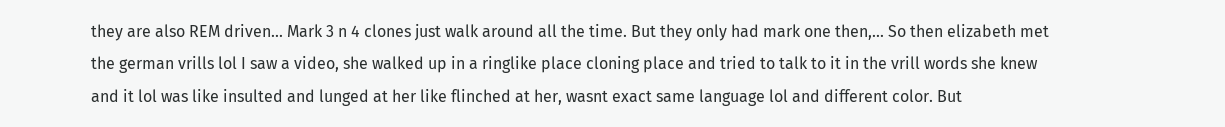they are also REM driven... Mark 3 n 4 clones just walk around all the time. But they only had mark one then,... So then elizabeth met the german vrills lol I saw a video, she walked up in a ringlike place cloning place and tried to talk to it in the vrill words she knew and it lol was like insulted and lunged at her like flinched at her, wasnt exact same language lol and different color. But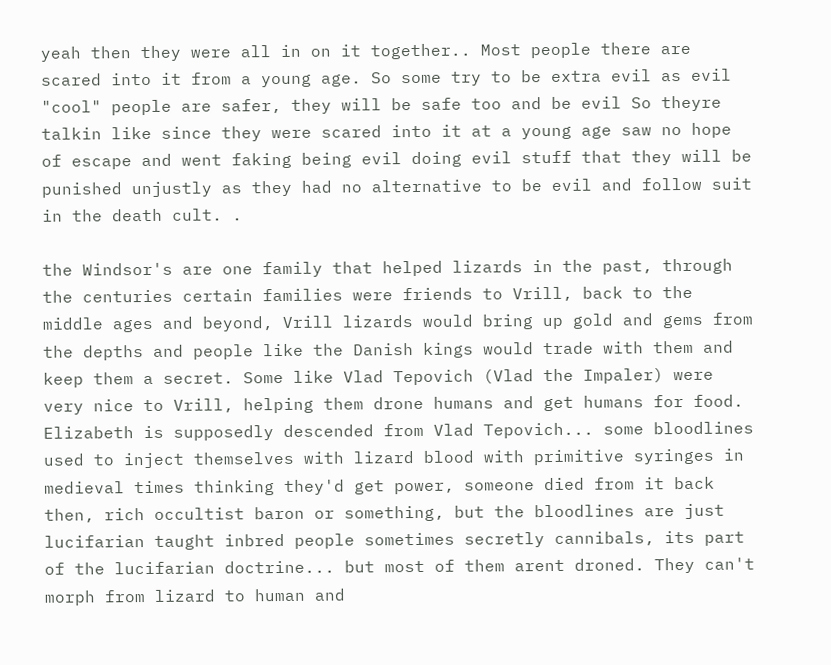yeah then they were all in on it together.. Most people there are scared into it from a young age. So some try to be extra evil as evil "cool" people are safer, they will be safe too and be evil So theyre talkin like since they were scared into it at a young age saw no hope of escape and went faking being evil doing evil stuff that they will be punished unjustly as they had no alternative to be evil and follow suit in the death cult. .

the Windsor's are one family that helped lizards in the past, through the centuries certain families were friends to Vrill, back to the middle ages and beyond, Vrill lizards would bring up gold and gems from the depths and people like the Danish kings would trade with them and keep them a secret. Some like Vlad Tepovich (Vlad the Impaler) were very nice to Vrill, helping them drone humans and get humans for food. Elizabeth is supposedly descended from Vlad Tepovich... some bloodlines used to inject themselves with lizard blood with primitive syringes in medieval times thinking they'd get power, someone died from it back then, rich occultist baron or something, but the bloodlines are just lucifarian taught inbred people sometimes secretly cannibals, its part of the lucifarian doctrine... but most of them arent droned. They can't morph from lizard to human and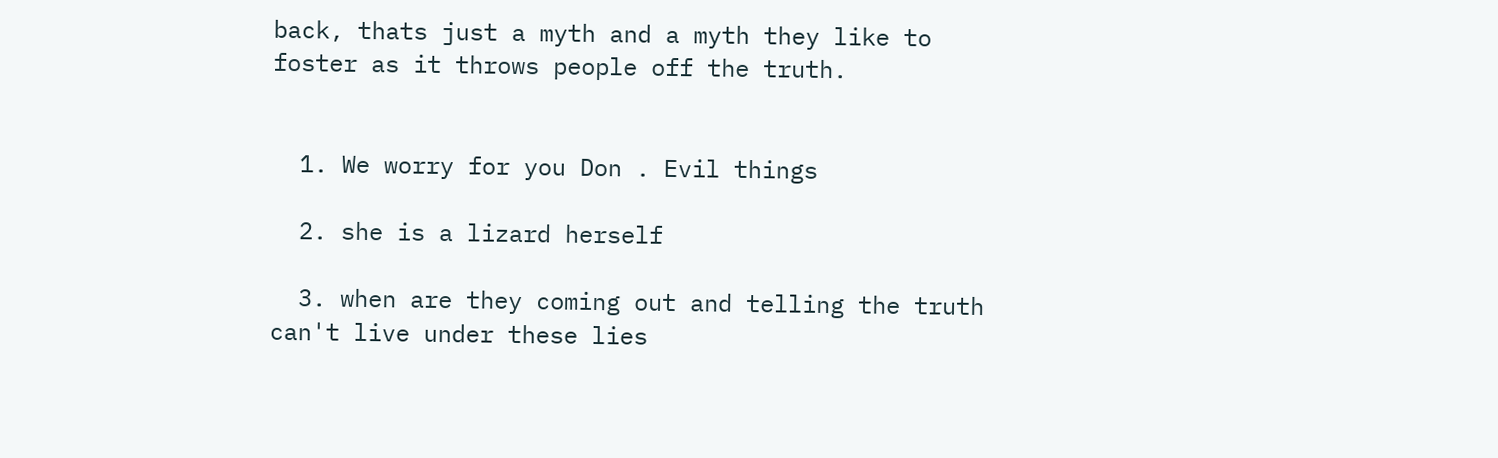back, thats just a myth and a myth they like to foster as it throws people off the truth.


  1. We worry for you Don . Evil things

  2. she is a lizard herself

  3. when are they coming out and telling the truth can't live under these lies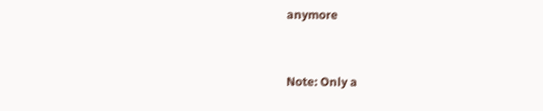anymore


Note: Only a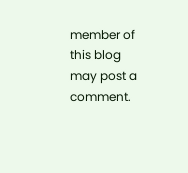member of this blog may post a comment.